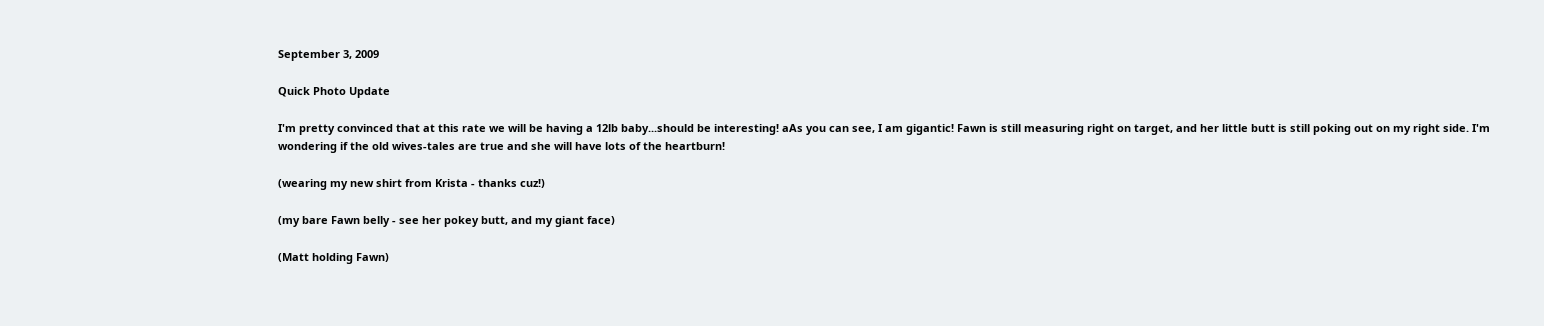September 3, 2009

Quick Photo Update

I'm pretty convinced that at this rate we will be having a 12lb baby...should be interesting! aAs you can see, I am gigantic! Fawn is still measuring right on target, and her little butt is still poking out on my right side. I'm wondering if the old wives-tales are true and she will have lots of the heartburn!

(wearing my new shirt from Krista - thanks cuz!)

(my bare Fawn belly - see her pokey butt, and my giant face)

(Matt holding Fawn)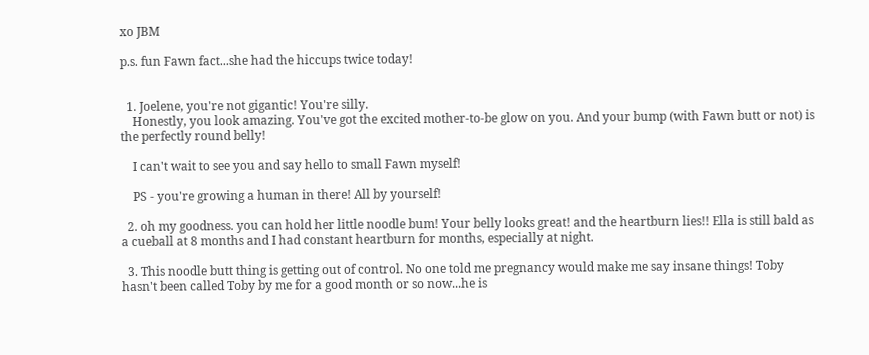xo JBM

p.s. fun Fawn fact...she had the hiccups twice today!


  1. Joelene, you're not gigantic! You're silly.
    Honestly, you look amazing. You've got the excited mother-to-be glow on you. And your bump (with Fawn butt or not) is the perfectly round belly!

    I can't wait to see you and say hello to small Fawn myself!

    PS - you're growing a human in there! All by yourself!

  2. oh my goodness. you can hold her little noodle bum! Your belly looks great! and the heartburn lies!! Ella is still bald as a cueball at 8 months and I had constant heartburn for months, especially at night.

  3. This noodle butt thing is getting out of control. No one told me pregnancy would make me say insane things! Toby hasn't been called Toby by me for a good month or so now...he is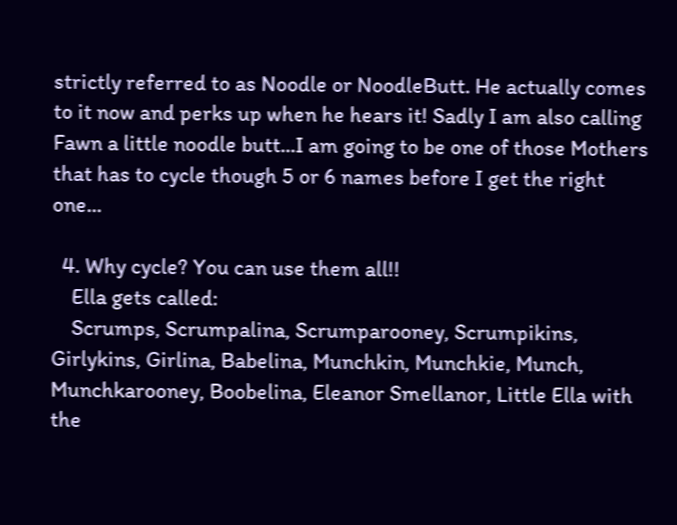strictly referred to as Noodle or NoodleButt. He actually comes to it now and perks up when he hears it! Sadly I am also calling Fawn a little noodle butt...I am going to be one of those Mothers that has to cycle though 5 or 6 names before I get the right one...

  4. Why cycle? You can use them all!!
    Ella gets called:
    Scrumps, Scrumpalina, Scrumparooney, Scrumpikins, Girlykins, Girlina, Babelina, Munchkin, Munchkie, Munch, Munchkarooney, Boobelina, Eleanor Smellanor, Little Ella with the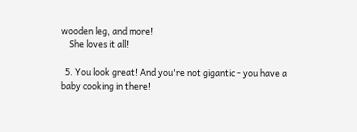wooden leg, and more!
    She loves it all!

  5. You look great! And you're not gigantic - you have a baby cooking in there!